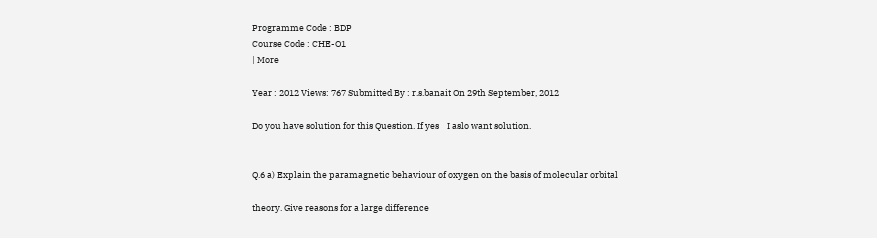Programme Code : BDP
Course Code : CHE-O1
| More

Year : 2012 Views: 767 Submitted By : r.s.banait On 29th September, 2012

Do you have solution for this Question. If yes    I aslo want solution.


Q.6 a) Explain the paramagnetic behaviour of oxygen on the basis of molecular orbital

theory. Give reasons for a large difference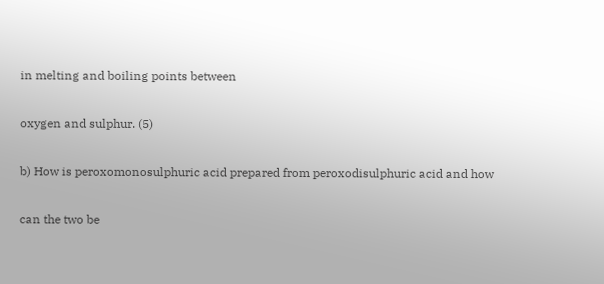in melting and boiling points between

oxygen and sulphur. (5)

b) How is peroxomonosulphuric acid prepared from peroxodisulphuric acid and how

can the two be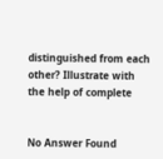distinguished from each other? Illustrate with the help of complete


No Answer Found